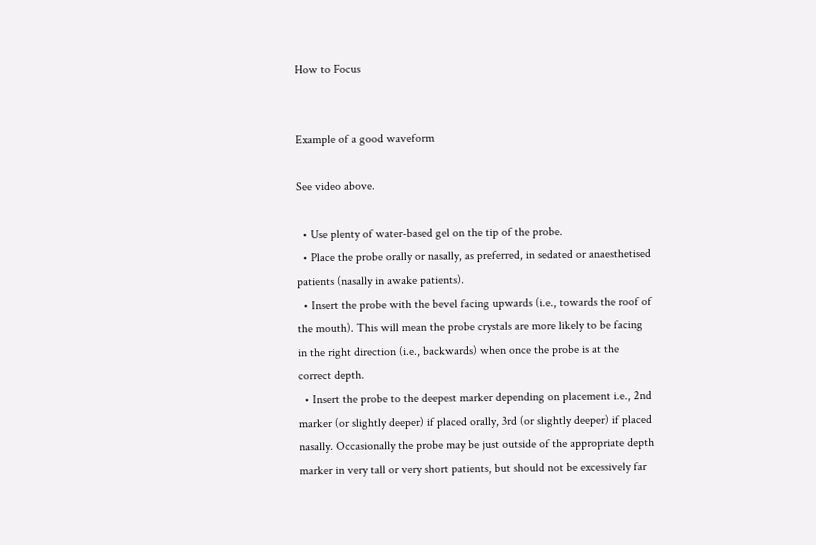How to Focus


Example of a good waveform

See video above.

  • Use plenty of water-based gel on the tip of the probe.
  • Place the probe orally or nasally, as preferred, in sedated or anaesthetised patients (nasally in awake patients).
  • Insert the probe with the bevel facing upwards (i.e., towards the roof of the mouth). This will mean the probe crystals are more likely to be facing in the right direction (i.e., backwards) when once the probe is at the correct depth.
  • Insert the probe to the deepest marker depending on placement i.e., 2nd marker (or slightly deeper) if placed orally, 3rd (or slightly deeper) if placed nasally. Occasionally the probe may be just outside of the appropriate depth marker in very tall or very short patients, but should not be excessively far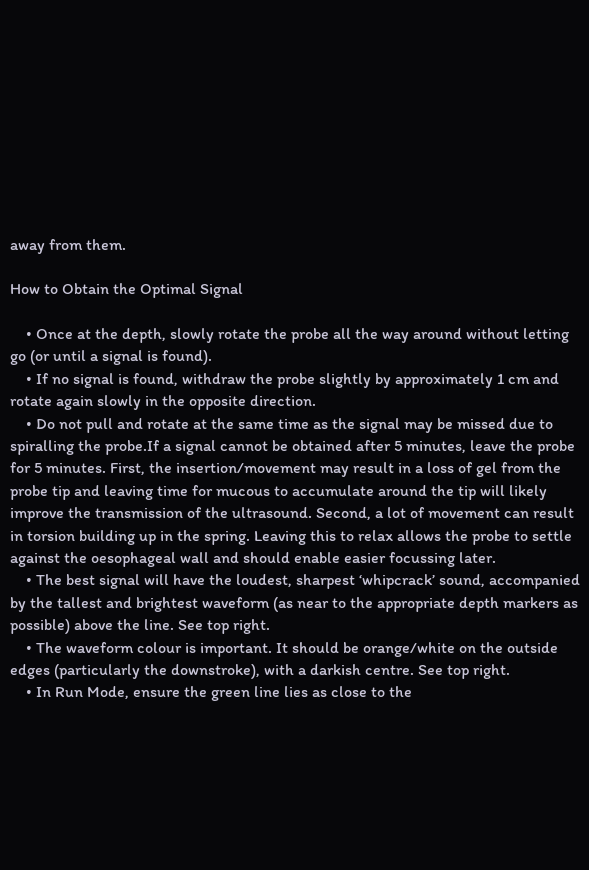away from them.

How to Obtain the Optimal Signal

    • Once at the depth, slowly rotate the probe all the way around without letting go (or until a signal is found).
    • If no signal is found, withdraw the probe slightly by approximately 1 cm and rotate again slowly in the opposite direction.
    • Do not pull and rotate at the same time as the signal may be missed due to spiralling the probe.If a signal cannot be obtained after 5 minutes, leave the probe for 5 minutes. First, the insertion/movement may result in a loss of gel from the probe tip and leaving time for mucous to accumulate around the tip will likely improve the transmission of the ultrasound. Second, a lot of movement can result in torsion building up in the spring. Leaving this to relax allows the probe to settle against the oesophageal wall and should enable easier focussing later.
    • The best signal will have the loudest, sharpest ‘whipcrack’ sound, accompanied by the tallest and brightest waveform (as near to the appropriate depth markers as possible) above the line. See top right.
    • The waveform colour is important. It should be orange/white on the outside edges (particularly the downstroke), with a darkish centre. See top right.
    • In Run Mode, ensure the green line lies as close to the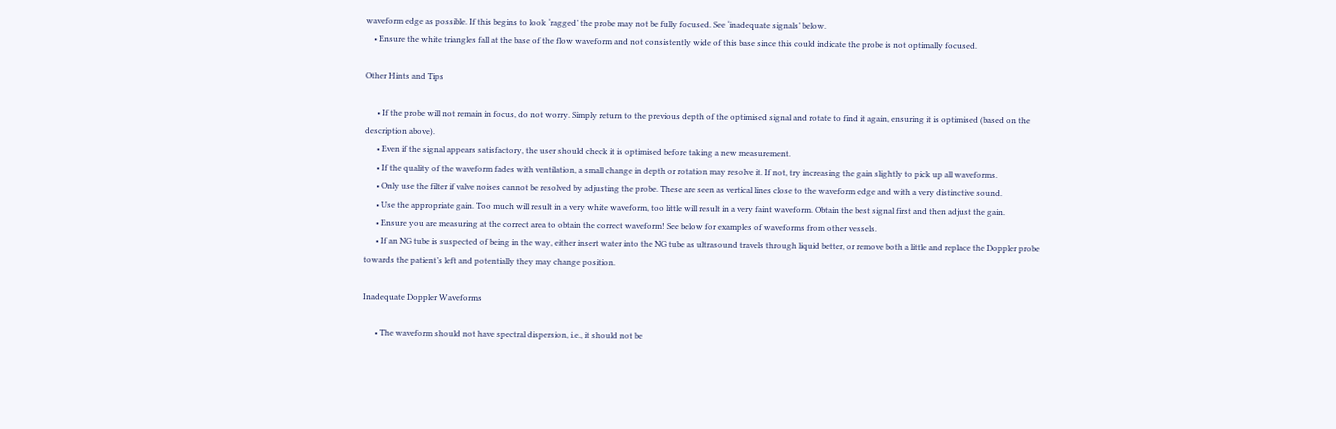waveform edge as possible. If this begins to look ‘ragged’ the probe may not be fully focused. See ‘inadequate signals’ below.
    • Ensure the white triangles fall at the base of the flow waveform and not consistently wide of this base since this could indicate the probe is not optimally focused.

Other Hints and Tips

      • If the probe will not remain in focus, do not worry. Simply return to the previous depth of the optimised signal and rotate to find it again, ensuring it is optimised (based on the description above).
      • Even if the signal appears satisfactory, the user should check it is optimised before taking a new measurement.
      • If the quality of the waveform fades with ventilation, a small change in depth or rotation may resolve it. If not, try increasing the gain slightly to pick up all waveforms.
      • Only use the filter if valve noises cannot be resolved by adjusting the probe. These are seen as vertical lines close to the waveform edge and with a very distinctive sound.
      • Use the appropriate gain. Too much will result in a very white waveform, too little will result in a very faint waveform. Obtain the best signal first and then adjust the gain.
      • Ensure you are measuring at the correct area to obtain the correct waveform! See below for examples of waveforms from other vessels.
      • If an NG tube is suspected of being in the way, either insert water into the NG tube as ultrasound travels through liquid better, or remove both a little and replace the Doppler probe towards the patient’s left and potentially they may change position.

Inadequate Doppler Waveforms

      • The waveform should not have spectral dispersion, i.e., it should not be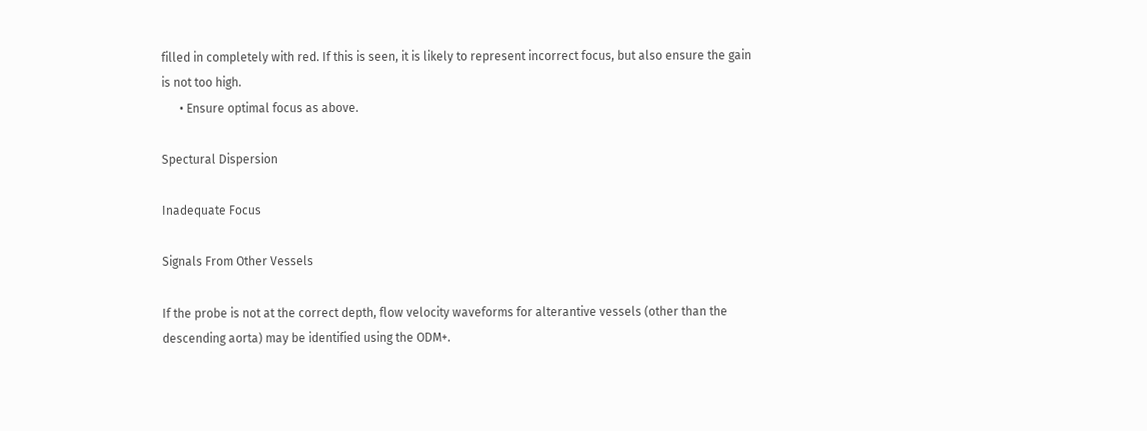filled in completely with red. If this is seen, it is likely to represent incorrect focus, but also ensure the gain is not too high.
      • Ensure optimal focus as above.

Spectural Dispersion

Inadequate Focus

Signals From Other Vessels

If the probe is not at the correct depth, flow velocity waveforms for alterantive vessels (other than the descending aorta) may be identified using the ODM+.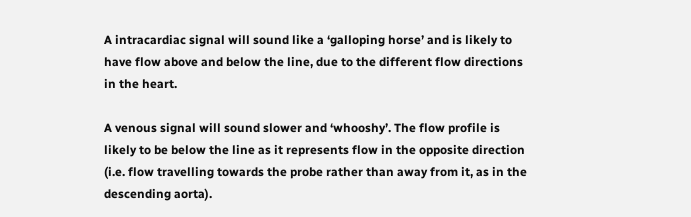A intracardiac signal will sound like a ‘galloping horse’ and is likely to have flow above and below the line, due to the different flow directions in the heart.

A venous signal will sound slower and ‘whooshy’. The flow profile is likely to be below the line as it represents flow in the opposite direction (i.e. flow travelling towards the probe rather than away from it, as in the descending aorta).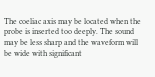The coeliac axis may be located when the probe is inserted too deeply. The sound may be less sharp and the waveform will be wide with significant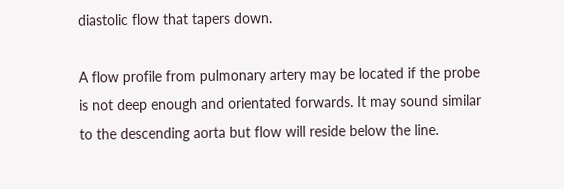diastolic flow that tapers down.

A flow profile from pulmonary artery may be located if the probe is not deep enough and orientated forwards. It may sound similar to the descending aorta but flow will reside below the line.